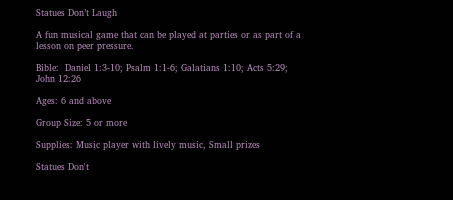Statues Don’t Laugh

A fun musical game that can be played at parties or as part of a lesson on peer pressure.

Bible:  Daniel 1:3-10; Psalm 1:1-6; Galatians 1:10; Acts 5:29; John 12:26

Ages: 6 and above

Group Size: 5 or more

Supplies: Music player with lively music, Small prizes

Statues Don't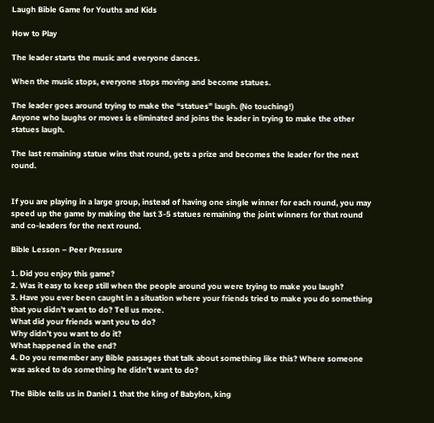Laugh Bible Game for Youths and Kids

How to Play

The leader starts the music and everyone dances.

When the music stops, everyone stops moving and become statues.

The leader goes around trying to make the “statues” laugh. (No touching!)
Anyone who laughs or moves is eliminated and joins the leader in trying to make the other statues laugh.

The last remaining statue wins that round, gets a prize and becomes the leader for the next round.


If you are playing in a large group, instead of having one single winner for each round, you may speed up the game by making the last 3-5 statues remaining the joint winners for that round and co-leaders for the next round.

Bible Lesson – Peer Pressure

1. Did you enjoy this game?
2. Was it easy to keep still when the people around you were trying to make you laugh?
3. Have you ever been caught in a situation where your friends tried to make you do something that you didn’t want to do? Tell us more.
What did your friends want you to do?
Why didn’t you want to do it?
What happened in the end?
4. Do you remember any Bible passages that talk about something like this? Where someone was asked to do something he didn’t want to do?

The Bible tells us in Daniel 1 that the king of Babylon, king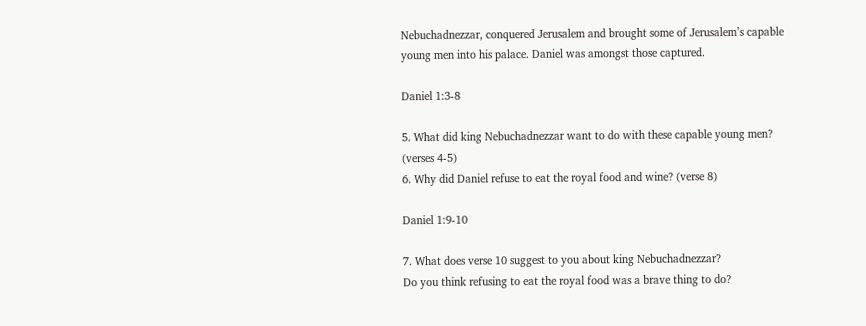Nebuchadnezzar, conquered Jerusalem and brought some of Jerusalem’s capable young men into his palace. Daniel was amongst those captured.

Daniel 1:3-8

5. What did king Nebuchadnezzar want to do with these capable young men? (verses 4-5)
6. Why did Daniel refuse to eat the royal food and wine? (verse 8)

Daniel 1:9-10

7. What does verse 10 suggest to you about king Nebuchadnezzar?
Do you think refusing to eat the royal food was a brave thing to do?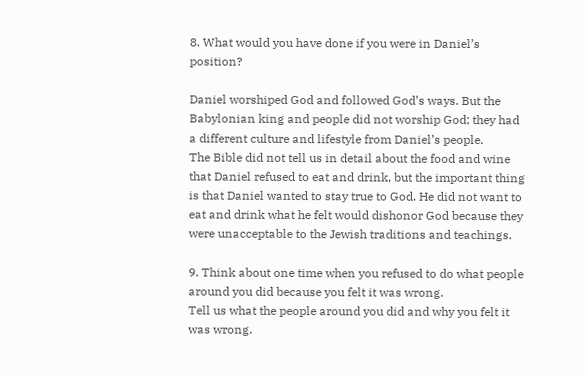8. What would you have done if you were in Daniel’s position?

Daniel worshiped God and followed God’s ways. But the Babylonian king and people did not worship God; they had a different culture and lifestyle from Daniel’s people.
The Bible did not tell us in detail about the food and wine that Daniel refused to eat and drink, but the important thing is that Daniel wanted to stay true to God. He did not want to eat and drink what he felt would dishonor God because they were unacceptable to the Jewish traditions and teachings.

9. Think about one time when you refused to do what people around you did because you felt it was wrong.
Tell us what the people around you did and why you felt it was wrong.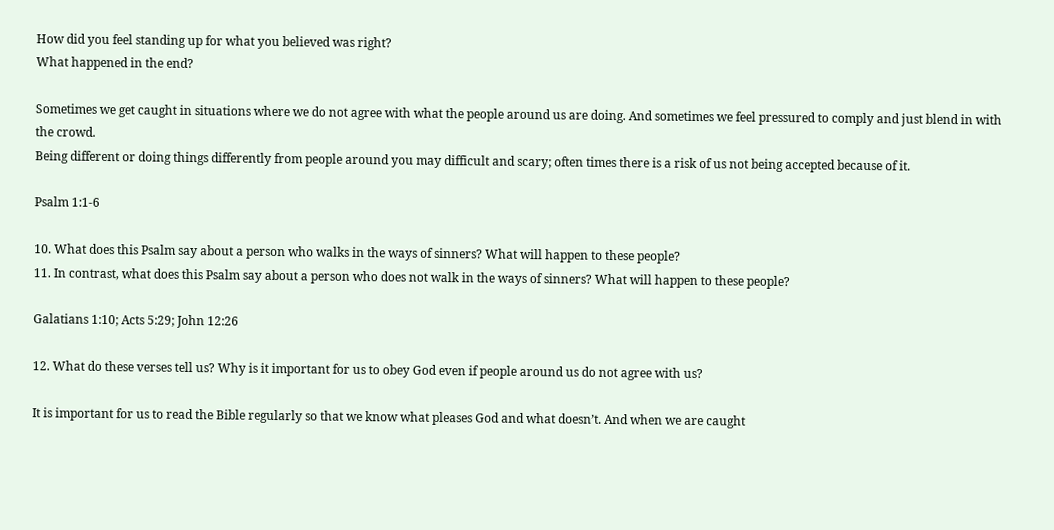How did you feel standing up for what you believed was right?
What happened in the end?

Sometimes we get caught in situations where we do not agree with what the people around us are doing. And sometimes we feel pressured to comply and just blend in with the crowd.
Being different or doing things differently from people around you may difficult and scary; often times there is a risk of us not being accepted because of it.

Psalm 1:1-6

10. What does this Psalm say about a person who walks in the ways of sinners? What will happen to these people?
11. In contrast, what does this Psalm say about a person who does not walk in the ways of sinners? What will happen to these people?

Galatians 1:10; Acts 5:29; John 12:26

12. What do these verses tell us? Why is it important for us to obey God even if people around us do not agree with us?

It is important for us to read the Bible regularly so that we know what pleases God and what doesn’t. And when we are caught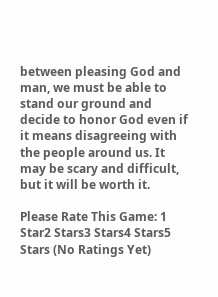between pleasing God and man, we must be able to stand our ground and decide to honor God even if it means disagreeing with the people around us. It may be scary and difficult, but it will be worth it.

Please Rate This Game: 1 Star2 Stars3 Stars4 Stars5 Stars (No Ratings Yet)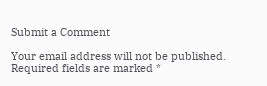Submit a Comment

Your email address will not be published. Required fields are marked *